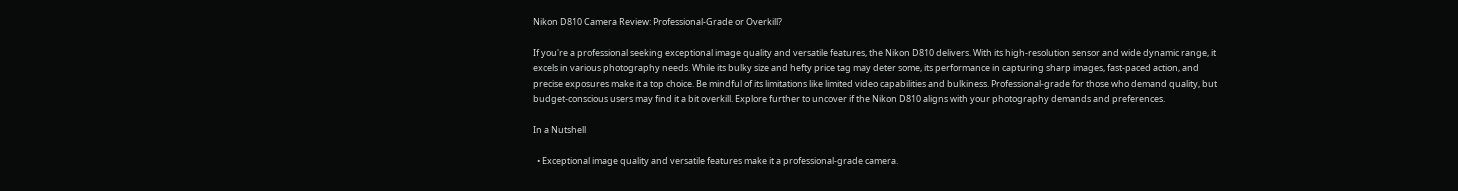Nikon D810 Camera Review: Professional-Grade or Overkill?

If you're a professional seeking exceptional image quality and versatile features, the Nikon D810 delivers. With its high-resolution sensor and wide dynamic range, it excels in various photography needs. While its bulky size and hefty price tag may deter some, its performance in capturing sharp images, fast-paced action, and precise exposures make it a top choice. Be mindful of its limitations like limited video capabilities and bulkiness. Professional-grade for those who demand quality, but budget-conscious users may find it a bit overkill. Explore further to uncover if the Nikon D810 aligns with your photography demands and preferences.

In a Nutshell

  • Exceptional image quality and versatile features make it a professional-grade camera.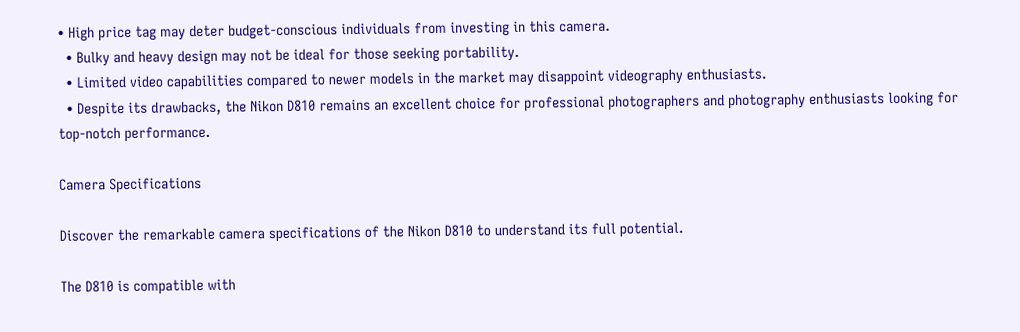• High price tag may deter budget-conscious individuals from investing in this camera.
  • Bulky and heavy design may not be ideal for those seeking portability.
  • Limited video capabilities compared to newer models in the market may disappoint videography enthusiasts.
  • Despite its drawbacks, the Nikon D810 remains an excellent choice for professional photographers and photography enthusiasts looking for top-notch performance.

Camera Specifications

Discover the remarkable camera specifications of the Nikon D810 to understand its full potential.

The D810 is compatible with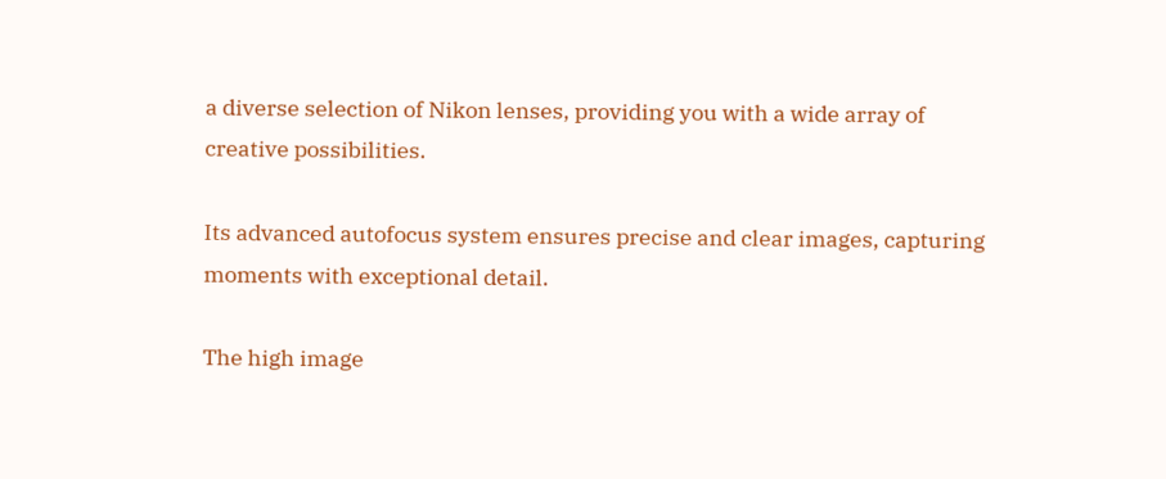a diverse selection of Nikon lenses, providing you with a wide array of creative possibilities.

Its advanced autofocus system ensures precise and clear images, capturing moments with exceptional detail.

The high image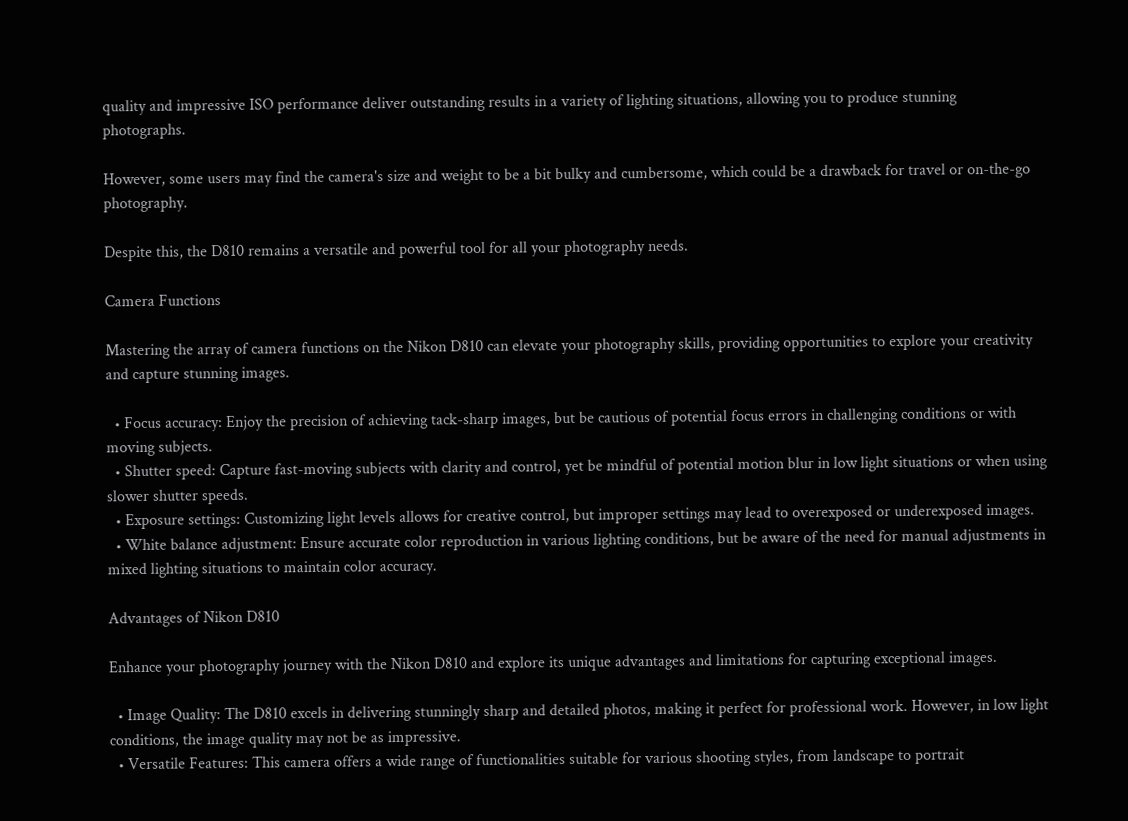quality and impressive ISO performance deliver outstanding results in a variety of lighting situations, allowing you to produce stunning photographs.

However, some users may find the camera's size and weight to be a bit bulky and cumbersome, which could be a drawback for travel or on-the-go photography.

Despite this, the D810 remains a versatile and powerful tool for all your photography needs.

Camera Functions

Mastering the array of camera functions on the Nikon D810 can elevate your photography skills, providing opportunities to explore your creativity and capture stunning images.

  • Focus accuracy: Enjoy the precision of achieving tack-sharp images, but be cautious of potential focus errors in challenging conditions or with moving subjects.
  • Shutter speed: Capture fast-moving subjects with clarity and control, yet be mindful of potential motion blur in low light situations or when using slower shutter speeds.
  • Exposure settings: Customizing light levels allows for creative control, but improper settings may lead to overexposed or underexposed images.
  • White balance adjustment: Ensure accurate color reproduction in various lighting conditions, but be aware of the need for manual adjustments in mixed lighting situations to maintain color accuracy.

Advantages of Nikon D810

Enhance your photography journey with the Nikon D810 and explore its unique advantages and limitations for capturing exceptional images.

  • Image Quality: The D810 excels in delivering stunningly sharp and detailed photos, making it perfect for professional work. However, in low light conditions, the image quality may not be as impressive.
  • Versatile Features: This camera offers a wide range of functionalities suitable for various shooting styles, from landscape to portrait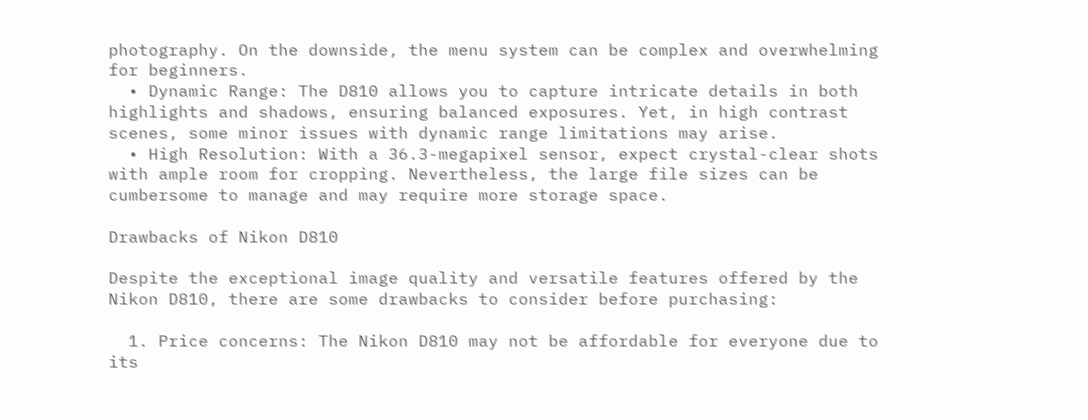photography. On the downside, the menu system can be complex and overwhelming for beginners.
  • Dynamic Range: The D810 allows you to capture intricate details in both highlights and shadows, ensuring balanced exposures. Yet, in high contrast scenes, some minor issues with dynamic range limitations may arise.
  • High Resolution: With a 36.3-megapixel sensor, expect crystal-clear shots with ample room for cropping. Nevertheless, the large file sizes can be cumbersome to manage and may require more storage space.

Drawbacks of Nikon D810

Despite the exceptional image quality and versatile features offered by the Nikon D810, there are some drawbacks to consider before purchasing:

  1. Price concerns: The Nikon D810 may not be affordable for everyone due to its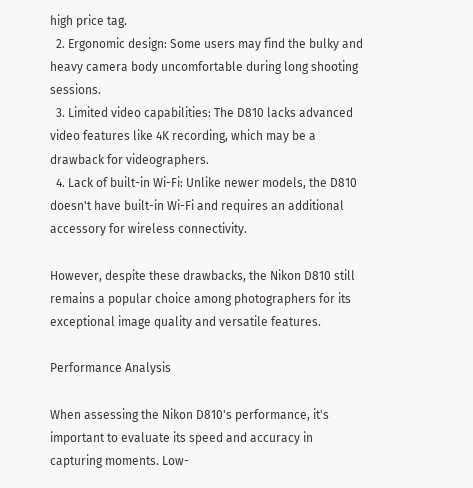high price tag.
  2. Ergonomic design: Some users may find the bulky and heavy camera body uncomfortable during long shooting sessions.
  3. Limited video capabilities: The D810 lacks advanced video features like 4K recording, which may be a drawback for videographers.
  4. Lack of built-in Wi-Fi: Unlike newer models, the D810 doesn't have built-in Wi-Fi and requires an additional accessory for wireless connectivity.

However, despite these drawbacks, the Nikon D810 still remains a popular choice among photographers for its exceptional image quality and versatile features.

Performance Analysis

When assessing the Nikon D810's performance, it's important to evaluate its speed and accuracy in capturing moments. Low-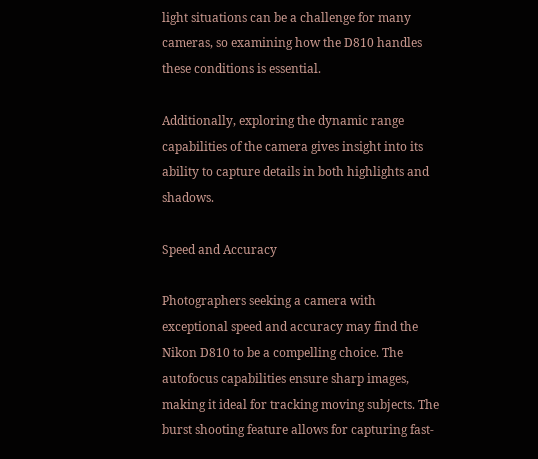light situations can be a challenge for many cameras, so examining how the D810 handles these conditions is essential.

Additionally, exploring the dynamic range capabilities of the camera gives insight into its ability to capture details in both highlights and shadows.

Speed and Accuracy

Photographers seeking a camera with exceptional speed and accuracy may find the Nikon D810 to be a compelling choice. The autofocus capabilities ensure sharp images, making it ideal for tracking moving subjects. The burst shooting feature allows for capturing fast-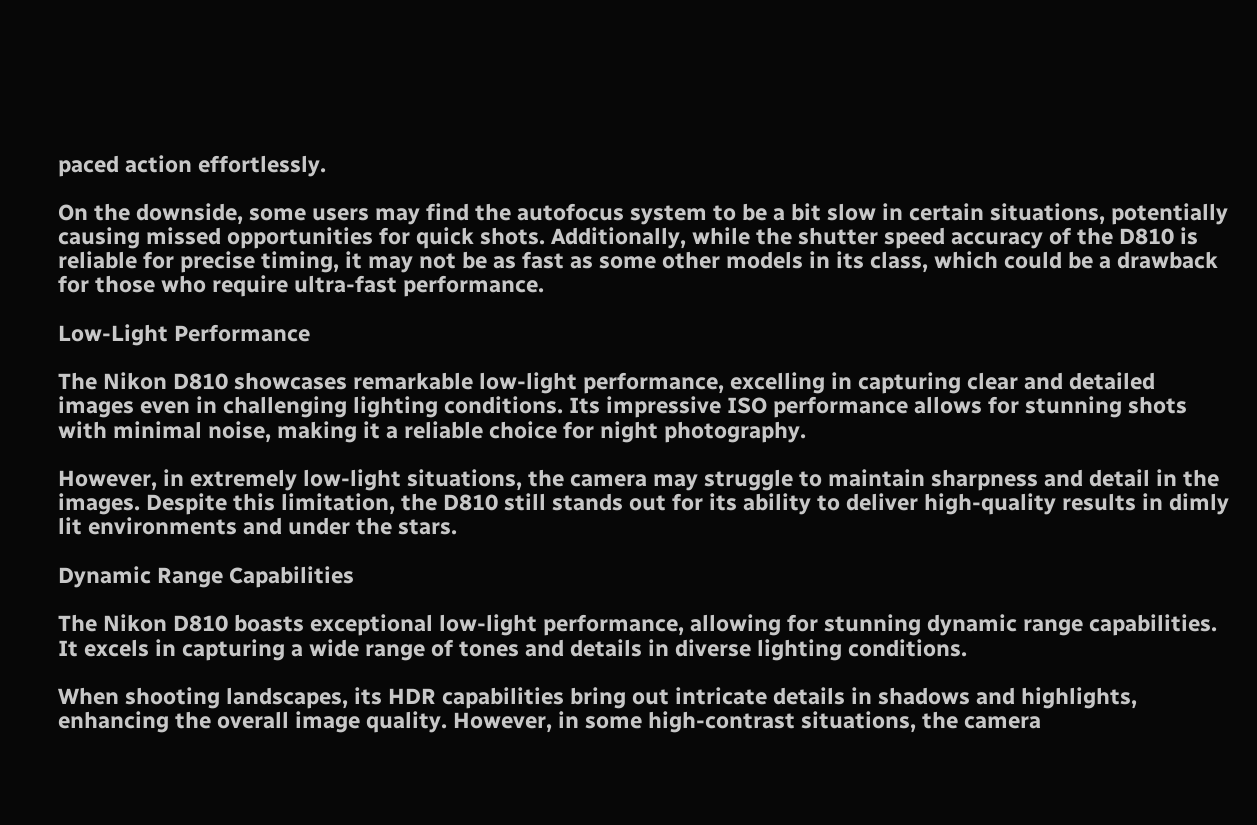paced action effortlessly.

On the downside, some users may find the autofocus system to be a bit slow in certain situations, potentially causing missed opportunities for quick shots. Additionally, while the shutter speed accuracy of the D810 is reliable for precise timing, it may not be as fast as some other models in its class, which could be a drawback for those who require ultra-fast performance.

Low-Light Performance

The Nikon D810 showcases remarkable low-light performance, excelling in capturing clear and detailed images even in challenging lighting conditions. Its impressive ISO performance allows for stunning shots with minimal noise, making it a reliable choice for night photography.

However, in extremely low-light situations, the camera may struggle to maintain sharpness and detail in the images. Despite this limitation, the D810 still stands out for its ability to deliver high-quality results in dimly lit environments and under the stars.

Dynamic Range Capabilities

The Nikon D810 boasts exceptional low-light performance, allowing for stunning dynamic range capabilities. It excels in capturing a wide range of tones and details in diverse lighting conditions.

When shooting landscapes, its HDR capabilities bring out intricate details in shadows and highlights, enhancing the overall image quality. However, in some high-contrast situations, the camera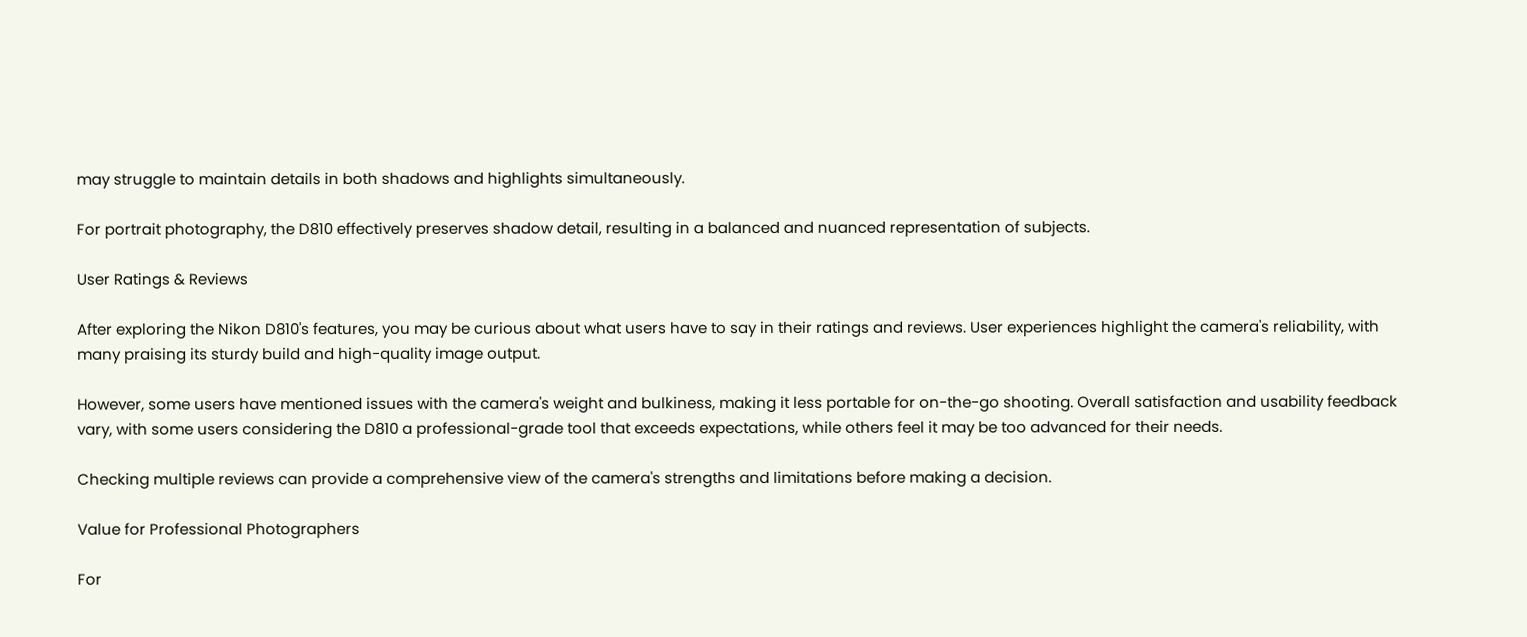may struggle to maintain details in both shadows and highlights simultaneously.

For portrait photography, the D810 effectively preserves shadow detail, resulting in a balanced and nuanced representation of subjects.

User Ratings & Reviews

After exploring the Nikon D810's features, you may be curious about what users have to say in their ratings and reviews. User experiences highlight the camera's reliability, with many praising its sturdy build and high-quality image output.

However, some users have mentioned issues with the camera's weight and bulkiness, making it less portable for on-the-go shooting. Overall satisfaction and usability feedback vary, with some users considering the D810 a professional-grade tool that exceeds expectations, while others feel it may be too advanced for their needs.

Checking multiple reviews can provide a comprehensive view of the camera's strengths and limitations before making a decision.

Value for Professional Photographers

For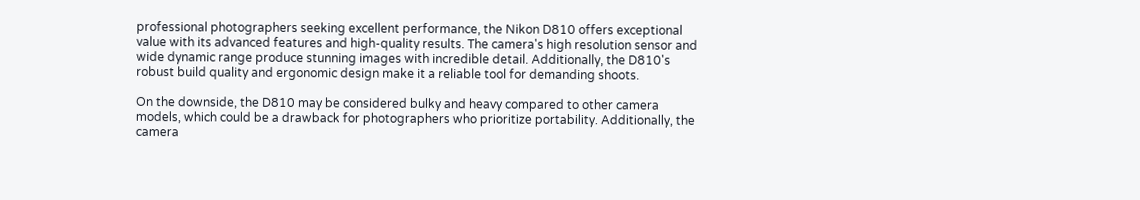professional photographers seeking excellent performance, the Nikon D810 offers exceptional value with its advanced features and high-quality results. The camera's high resolution sensor and wide dynamic range produce stunning images with incredible detail. Additionally, the D810's robust build quality and ergonomic design make it a reliable tool for demanding shoots.

On the downside, the D810 may be considered bulky and heavy compared to other camera models, which could be a drawback for photographers who prioritize portability. Additionally, the camera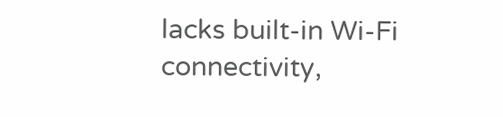lacks built-in Wi-Fi connectivity,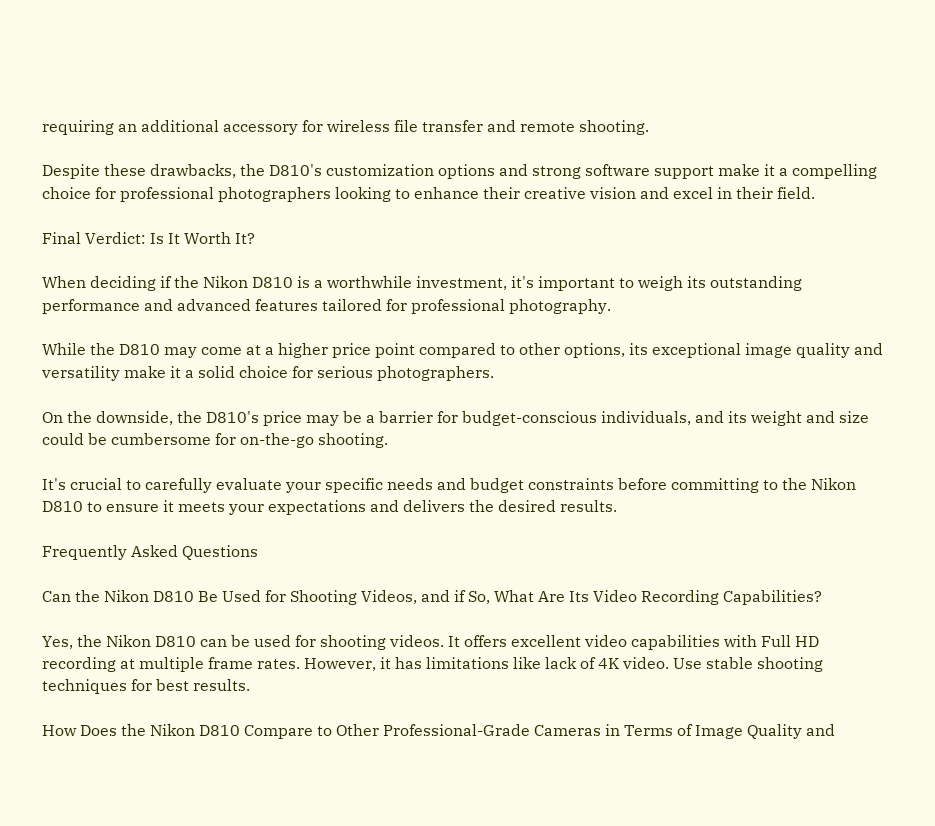requiring an additional accessory for wireless file transfer and remote shooting.

Despite these drawbacks, the D810's customization options and strong software support make it a compelling choice for professional photographers looking to enhance their creative vision and excel in their field.

Final Verdict: Is It Worth It?

When deciding if the Nikon D810 is a worthwhile investment, it's important to weigh its outstanding performance and advanced features tailored for professional photography.

While the D810 may come at a higher price point compared to other options, its exceptional image quality and versatility make it a solid choice for serious photographers.

On the downside, the D810's price may be a barrier for budget-conscious individuals, and its weight and size could be cumbersome for on-the-go shooting.

It's crucial to carefully evaluate your specific needs and budget constraints before committing to the Nikon D810 to ensure it meets your expectations and delivers the desired results.

Frequently Asked Questions

Can the Nikon D810 Be Used for Shooting Videos, and if So, What Are Its Video Recording Capabilities?

Yes, the Nikon D810 can be used for shooting videos. It offers excellent video capabilities with Full HD recording at multiple frame rates. However, it has limitations like lack of 4K video. Use stable shooting techniques for best results.

How Does the Nikon D810 Compare to Other Professional-Grade Cameras in Terms of Image Quality and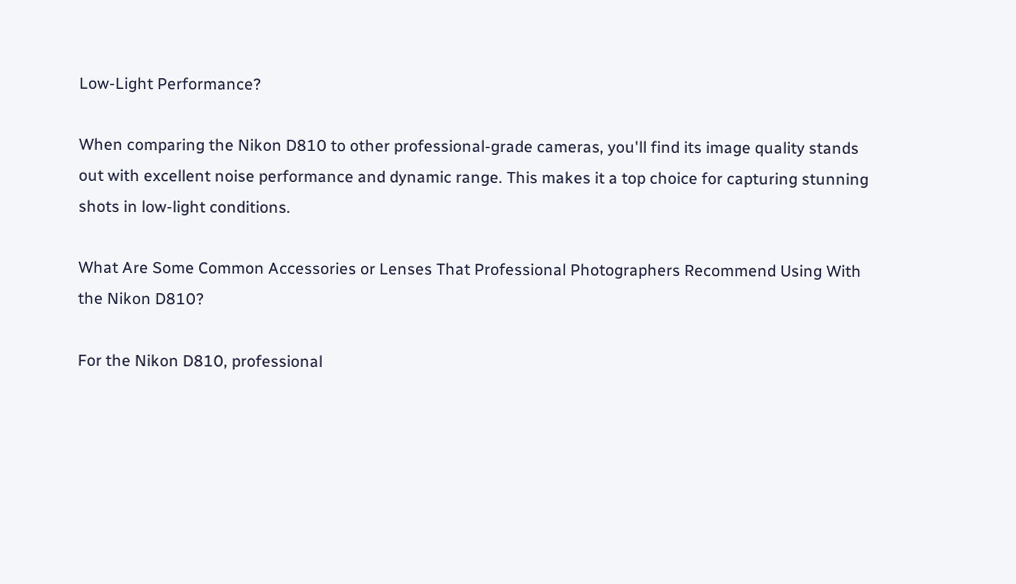Low-Light Performance?

When comparing the Nikon D810 to other professional-grade cameras, you'll find its image quality stands out with excellent noise performance and dynamic range. This makes it a top choice for capturing stunning shots in low-light conditions.

What Are Some Common Accessories or Lenses That Professional Photographers Recommend Using With the Nikon D810?

For the Nikon D810, professional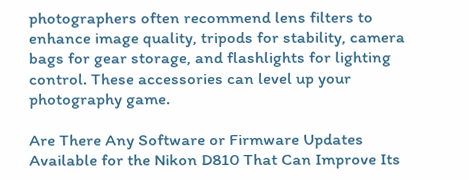photographers often recommend lens filters to enhance image quality, tripods for stability, camera bags for gear storage, and flashlights for lighting control. These accessories can level up your photography game.

Are There Any Software or Firmware Updates Available for the Nikon D810 That Can Improve Its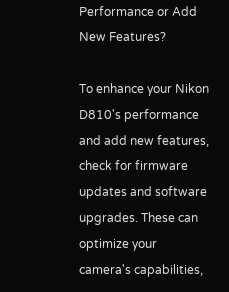Performance or Add New Features?

To enhance your Nikon D810's performance and add new features, check for firmware updates and software upgrades. These can optimize your camera's capabilities,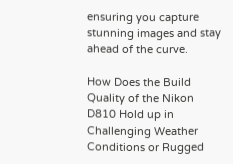ensuring you capture stunning images and stay ahead of the curve.

How Does the Build Quality of the Nikon D810 Hold up in Challenging Weather Conditions or Rugged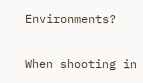Environments?

When shooting in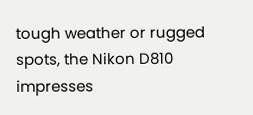tough weather or rugged spots, the Nikon D810 impresses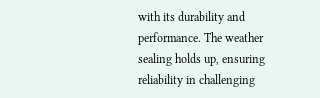with its durability and performance. The weather sealing holds up, ensuring reliability in challenging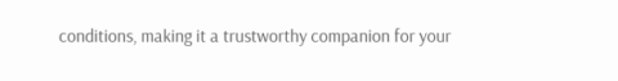conditions, making it a trustworthy companion for your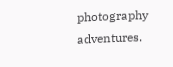photography adventures.